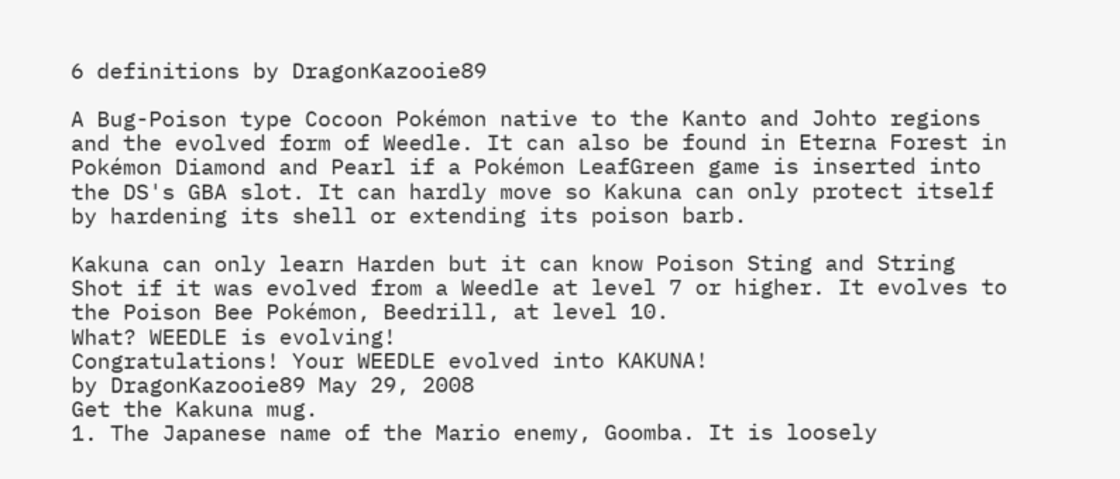6 definitions by DragonKazooie89

A Bug-Poison type Cocoon Pokémon native to the Kanto and Johto regions and the evolved form of Weedle. It can also be found in Eterna Forest in Pokémon Diamond and Pearl if a Pokémon LeafGreen game is inserted into the DS's GBA slot. It can hardly move so Kakuna can only protect itself by hardening its shell or extending its poison barb.

Kakuna can only learn Harden but it can know Poison Sting and String Shot if it was evolved from a Weedle at level 7 or higher. It evolves to the Poison Bee Pokémon, Beedrill, at level 10.
What? WEEDLE is evolving!
Congratulations! Your WEEDLE evolved into KAKUNA!
by DragonKazooie89 May 29, 2008
Get the Kakuna mug.
1. The Japanese name of the Mario enemy, Goomba. It is loosely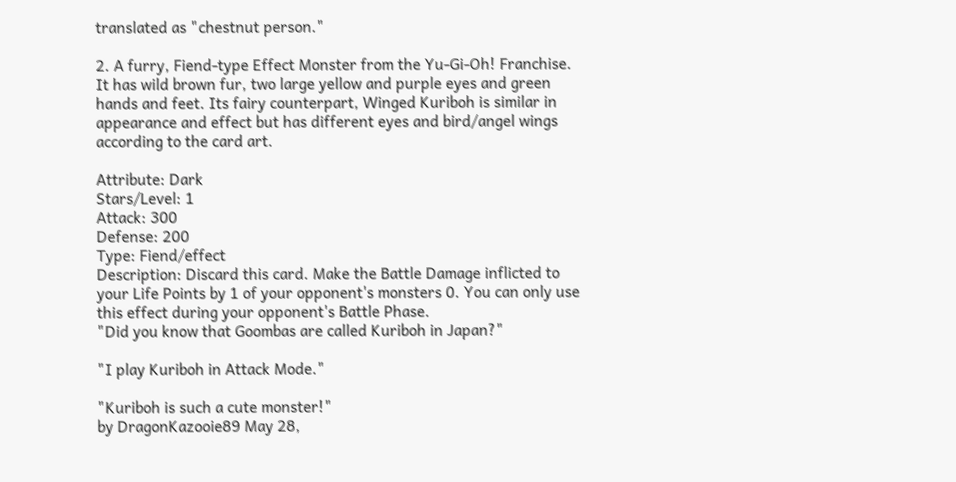translated as "chestnut person."

2. A furry, Fiend-type Effect Monster from the Yu-Gi-Oh! Franchise. It has wild brown fur, two large yellow and purple eyes and green hands and feet. Its fairy counterpart, Winged Kuriboh is similar in appearance and effect but has different eyes and bird/angel wings according to the card art.

Attribute: Dark
Stars/Level: 1
Attack: 300
Defense: 200
Type: Fiend/effect
Description: Discard this card. Make the Battle Damage inflicted to your Life Points by 1 of your opponent's monsters 0. You can only use this effect during your opponent's Battle Phase.
"Did you know that Goombas are called Kuriboh in Japan?"

"I play Kuriboh in Attack Mode."

"Kuriboh is such a cute monster!"
by DragonKazooie89 May 28,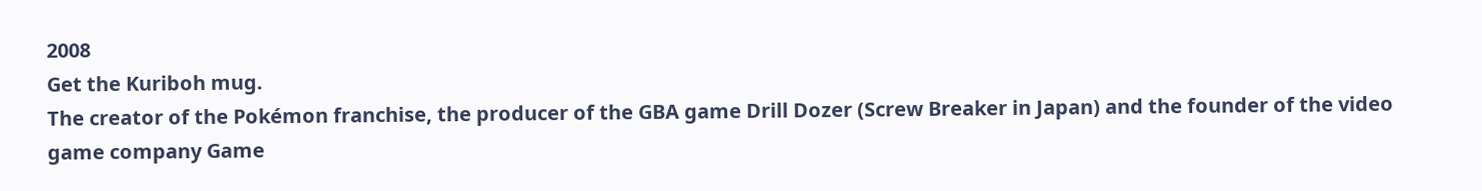2008
Get the Kuriboh mug.
The creator of the Pokémon franchise, the producer of the GBA game Drill Dozer (Screw Breaker in Japan) and the founder of the video game company Game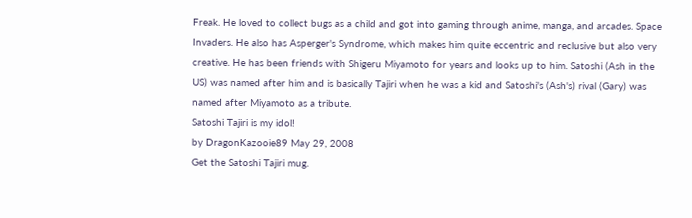Freak. He loved to collect bugs as a child and got into gaming through anime, manga, and arcades. Space Invaders. He also has Asperger's Syndrome, which makes him quite eccentric and reclusive but also very creative. He has been friends with Shigeru Miyamoto for years and looks up to him. Satoshi (Ash in the US) was named after him and is basically Tajiri when he was a kid and Satoshi's (Ash's) rival (Gary) was named after Miyamoto as a tribute.
Satoshi Tajiri is my idol!
by DragonKazooie89 May 29, 2008
Get the Satoshi Tajiri mug.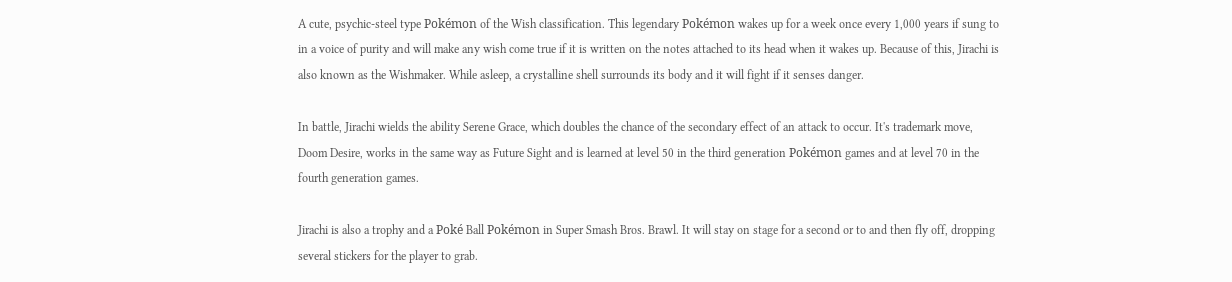A cute, psychic-steel type Pokémon of the Wish classification. This legendary Pokémon wakes up for a week once every 1,000 years if sung to in a voice of purity and will make any wish come true if it is written on the notes attached to its head when it wakes up. Because of this, Jirachi is also known as the Wishmaker. While asleep, a crystalline shell surrounds its body and it will fight if it senses danger.

In battle, Jirachi wields the ability Serene Grace, which doubles the chance of the secondary effect of an attack to occur. It's trademark move, Doom Desire, works in the same way as Future Sight and is learned at level 50 in the third generation Pokémon games and at level 70 in the fourth generation games.

Jirachi is also a trophy and a Poké Ball Pokémon in Super Smash Bros. Brawl. It will stay on stage for a second or to and then fly off, dropping several stickers for the player to grab.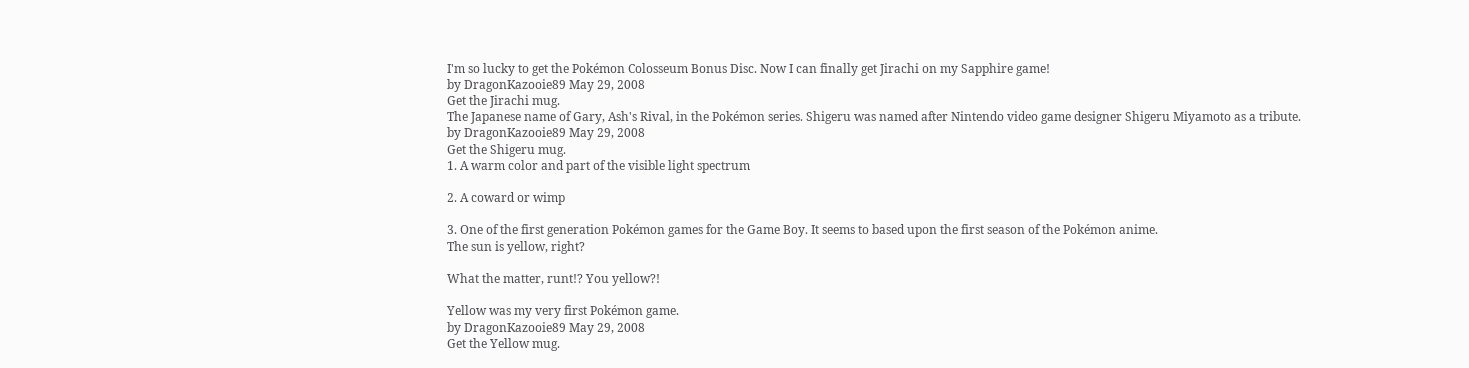I'm so lucky to get the Pokémon Colosseum Bonus Disc. Now I can finally get Jirachi on my Sapphire game!
by DragonKazooie89 May 29, 2008
Get the Jirachi mug.
The Japanese name of Gary, Ash's Rival, in the Pokémon series. Shigeru was named after Nintendo video game designer Shigeru Miyamoto as a tribute.
by DragonKazooie89 May 29, 2008
Get the Shigeru mug.
1. A warm color and part of the visible light spectrum

2. A coward or wimp

3. One of the first generation Pokémon games for the Game Boy. It seems to based upon the first season of the Pokémon anime.
The sun is yellow, right?

What the matter, runt!? You yellow?!

Yellow was my very first Pokémon game.
by DragonKazooie89 May 29, 2008
Get the Yellow mug.